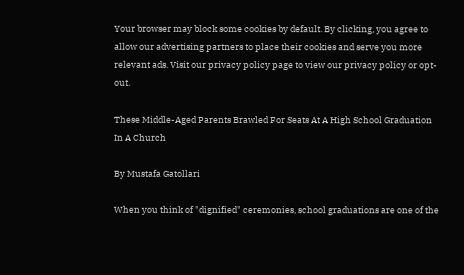Your browser may block some cookies by default. By clicking, you agree to allow our advertising partners to place their cookies and serve you more relevant ads. Visit our privacy policy page to view our privacy policy or opt-out.

These Middle-Aged Parents Brawled For Seats At A High School Graduation In A Church

By Mustafa Gatollari

When you think of "dignified" ceremonies, school graduations are one of the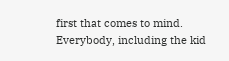first that comes to mind. Everybody, including the kid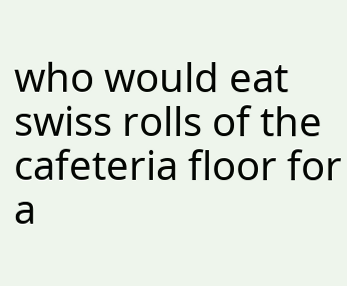who would eat swiss rolls of the cafeteria floor for a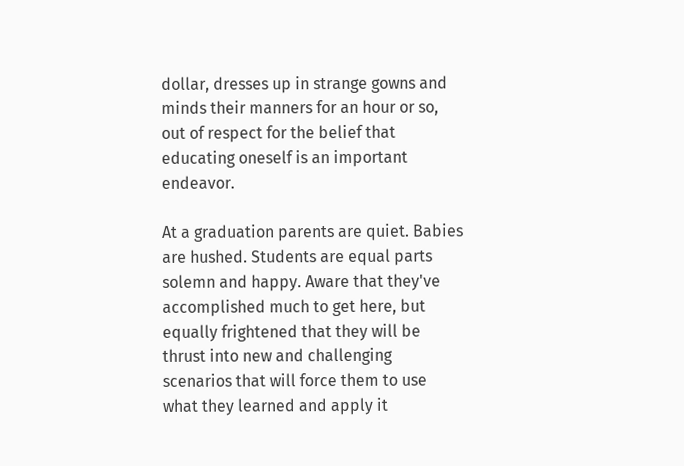dollar, dresses up in strange gowns and minds their manners for an hour or so, out of respect for the belief that educating oneself is an important endeavor.

At a graduation parents are quiet. Babies are hushed. Students are equal parts solemn and happy. Aware that they've accomplished much to get here, but equally frightened that they will be thrust into new and challenging scenarios that will force them to use what they learned and apply it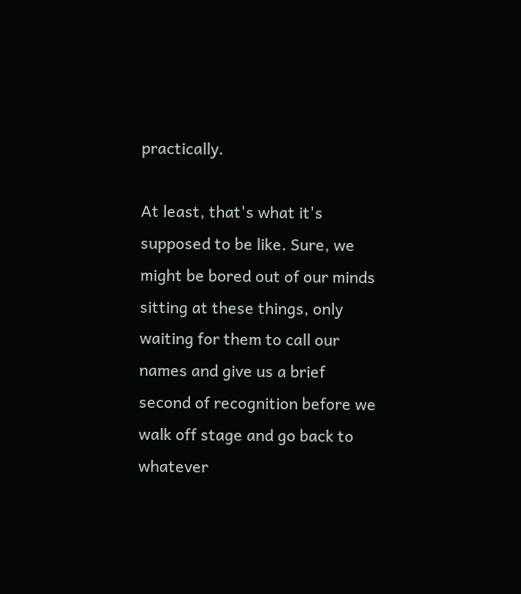practically.

At least, that's what it's supposed to be like. Sure, we might be bored out of our minds sitting at these things, only waiting for them to call our names and give us a brief second of recognition before we walk off stage and go back to whatever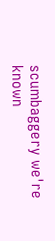scumbaggery we're known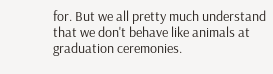for. But we all pretty much understand that we don't behave like animals at graduation ceremonies.